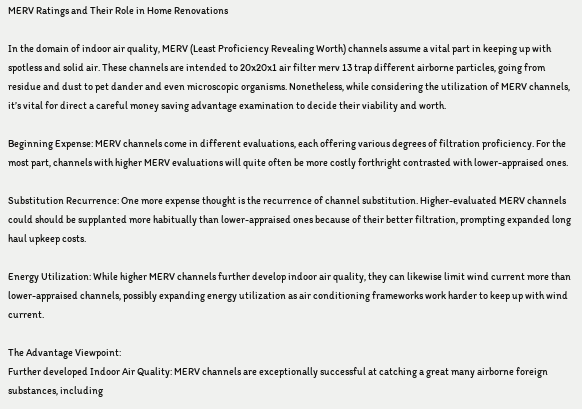MERV Ratings and Their Role in Home Renovations

In the domain of indoor air quality, MERV (Least Proficiency Revealing Worth) channels assume a vital part in keeping up with spotless and solid air. These channels are intended to 20x20x1 air filter merv 13 trap different airborne particles, going from residue and dust to pet dander and even microscopic organisms. Nonetheless, while considering the utilization of MERV channels, it’s vital for direct a careful money saving advantage examination to decide their viability and worth.

Beginning Expense: MERV channels come in different evaluations, each offering various degrees of filtration proficiency. For the most part, channels with higher MERV evaluations will quite often be more costly forthright contrasted with lower-appraised ones.

Substitution Recurrence: One more expense thought is the recurrence of channel substitution. Higher-evaluated MERV channels could should be supplanted more habitually than lower-appraised ones because of their better filtration, prompting expanded long haul upkeep costs.

Energy Utilization: While higher MERV channels further develop indoor air quality, they can likewise limit wind current more than lower-appraised channels, possibly expanding energy utilization as air conditioning frameworks work harder to keep up with wind current.

The Advantage Viewpoint:
Further developed Indoor Air Quality: MERV channels are exceptionally successful at catching a great many airborne foreign substances, including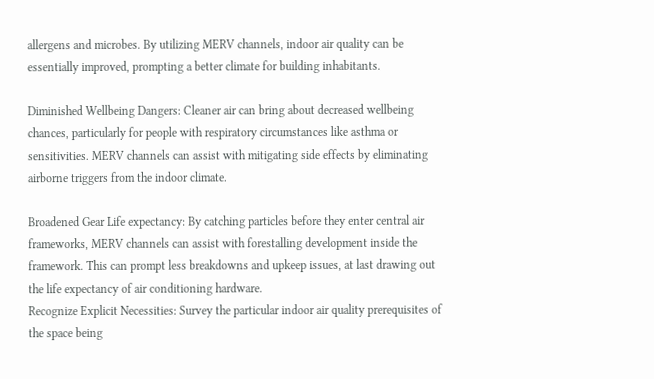allergens and microbes. By utilizing MERV channels, indoor air quality can be essentially improved, prompting a better climate for building inhabitants.

Diminished Wellbeing Dangers: Cleaner air can bring about decreased wellbeing chances, particularly for people with respiratory circumstances like asthma or sensitivities. MERV channels can assist with mitigating side effects by eliminating airborne triggers from the indoor climate.

Broadened Gear Life expectancy: By catching particles before they enter central air frameworks, MERV channels can assist with forestalling development inside the framework. This can prompt less breakdowns and upkeep issues, at last drawing out the life expectancy of air conditioning hardware.
Recognize Explicit Necessities: Survey the particular indoor air quality prerequisites of the space being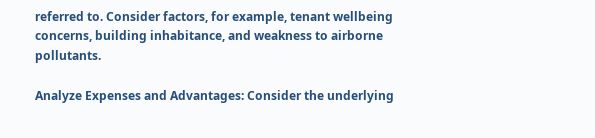referred to. Consider factors, for example, tenant wellbeing concerns, building inhabitance, and weakness to airborne pollutants.

Analyze Expenses and Advantages: Consider the underlying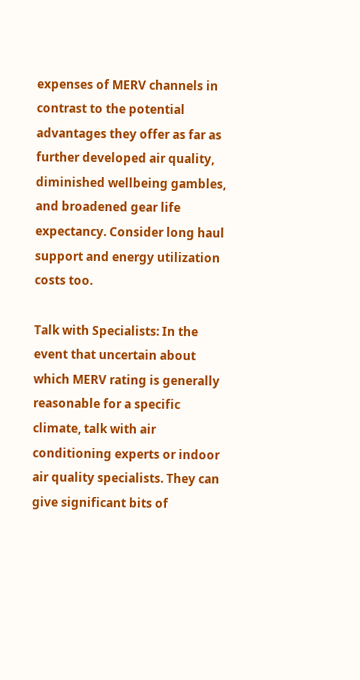expenses of MERV channels in contrast to the potential advantages they offer as far as further developed air quality, diminished wellbeing gambles, and broadened gear life expectancy. Consider long haul support and energy utilization costs too.

Talk with Specialists: In the event that uncertain about which MERV rating is generally reasonable for a specific climate, talk with air conditioning experts or indoor air quality specialists. They can give significant bits of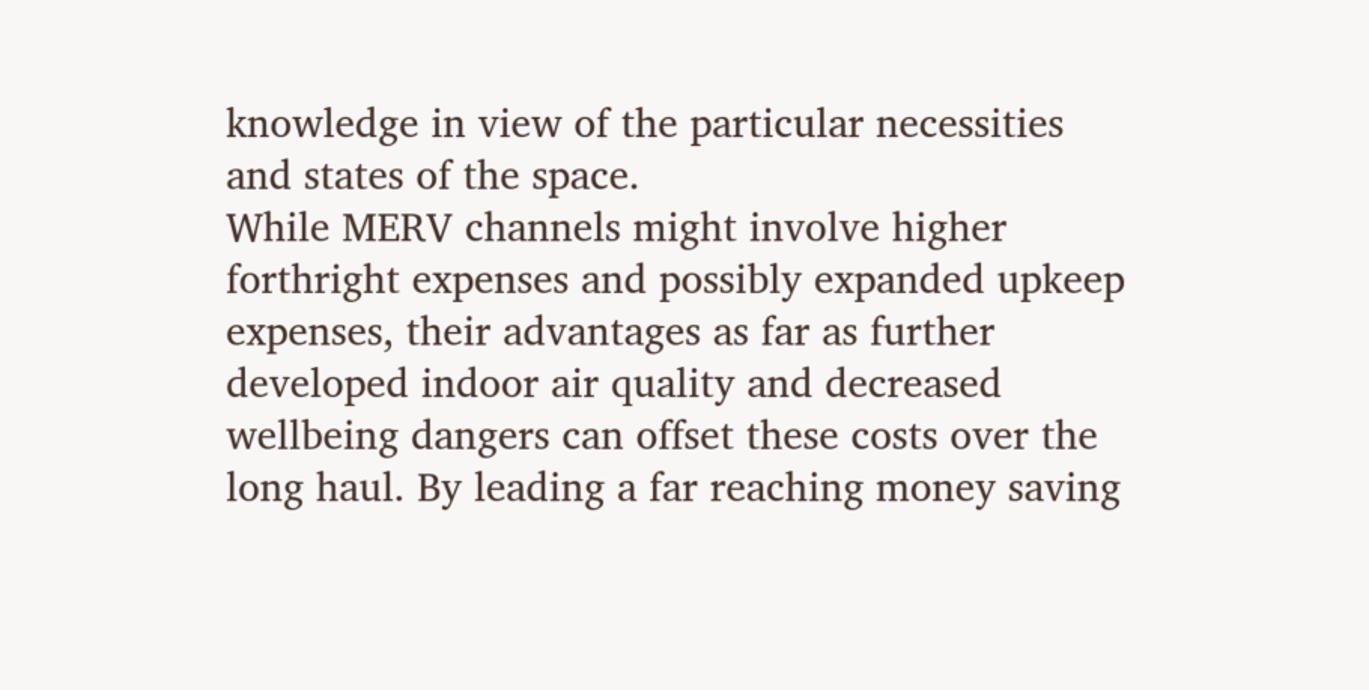knowledge in view of the particular necessities and states of the space.
While MERV channels might involve higher forthright expenses and possibly expanded upkeep expenses, their advantages as far as further developed indoor air quality and decreased wellbeing dangers can offset these costs over the long haul. By leading a far reaching money saving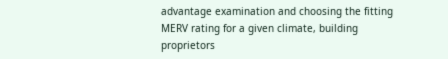advantage examination and choosing the fitting MERV rating for a given climate, building proprietors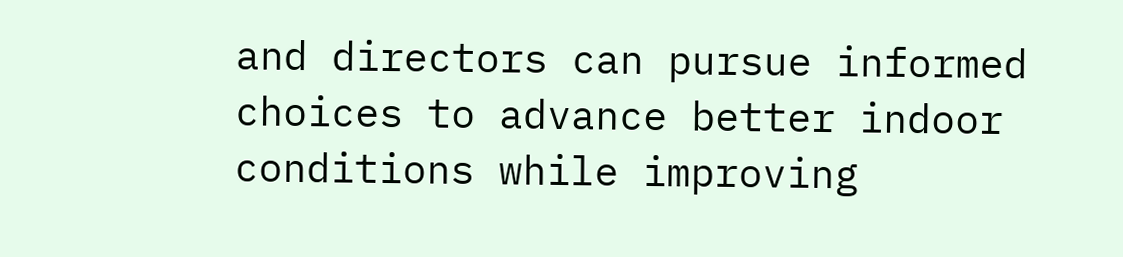and directors can pursue informed choices to advance better indoor conditions while improving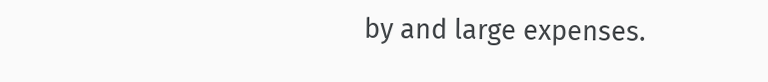by and large expenses.